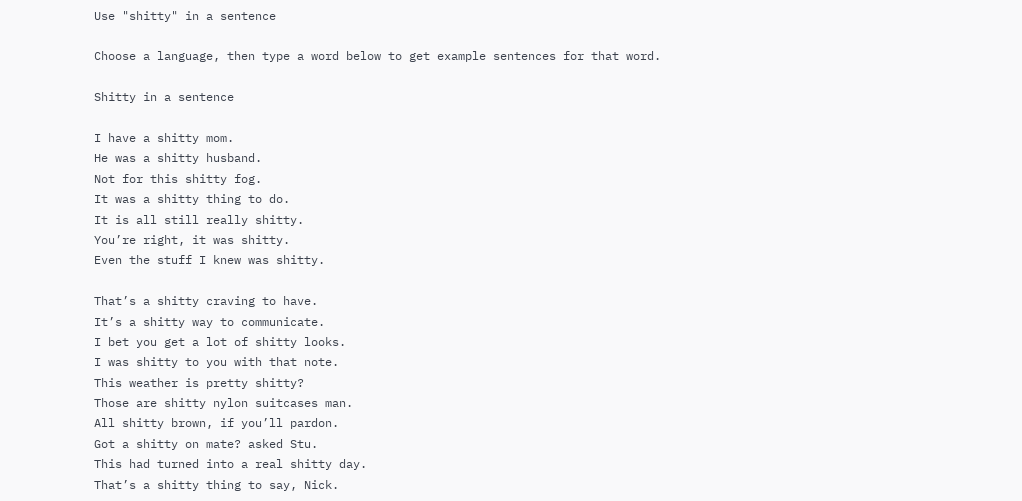Use "shitty" in a sentence

Choose a language, then type a word below to get example sentences for that word.

Shitty in a sentence

I have a shitty mom.
He was a shitty husband.
Not for this shitty fog.
It was a shitty thing to do.
It is all still really shitty.
You’re right, it was shitty.
Even the stuff I knew was shitty.

That’s a shitty craving to have.
It’s a shitty way to communicate.
I bet you get a lot of shitty looks.
I was shitty to you with that note.
This weather is pretty shitty?
Those are shitty nylon suitcases man.
All shitty brown, if you’ll pardon.
Got a shitty on mate? asked Stu.
This had turned into a real shitty day.
That’s a shitty thing to say, Nick.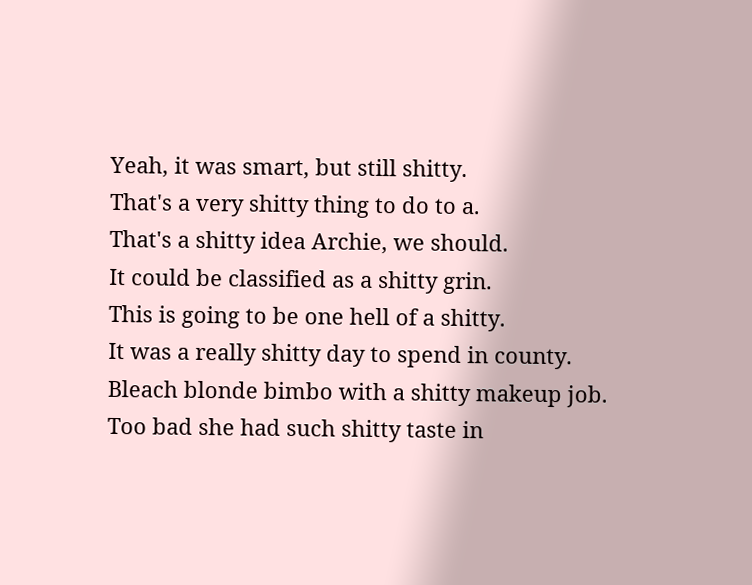Yeah, it was smart, but still shitty.
That's a very shitty thing to do to a.
That's a shitty idea Archie, we should.
It could be classified as a shitty grin.
This is going to be one hell of a shitty.
It was a really shitty day to spend in county.
Bleach blonde bimbo with a shitty makeup job.
Too bad she had such shitty taste in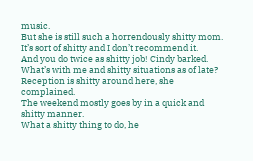music.
But she is still such a horrendously shitty mom.
It’s sort of shitty and I don’t recommend it.
And you do twice as shitty job! Cindy barked.
What’s with me and shitty situations as of late?
Reception is shitty around here, she complained.
The weekend mostly goes by in a quick and shitty manner.
What a shitty thing to do, he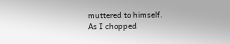muttered to himself.
As I chopped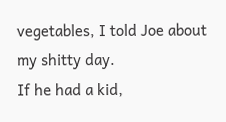vegetables, I told Joe about my shitty day.
If he had a kid,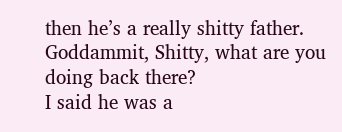then he’s a really shitty father.
Goddammit, Shitty, what are you doing back there?
I said he was a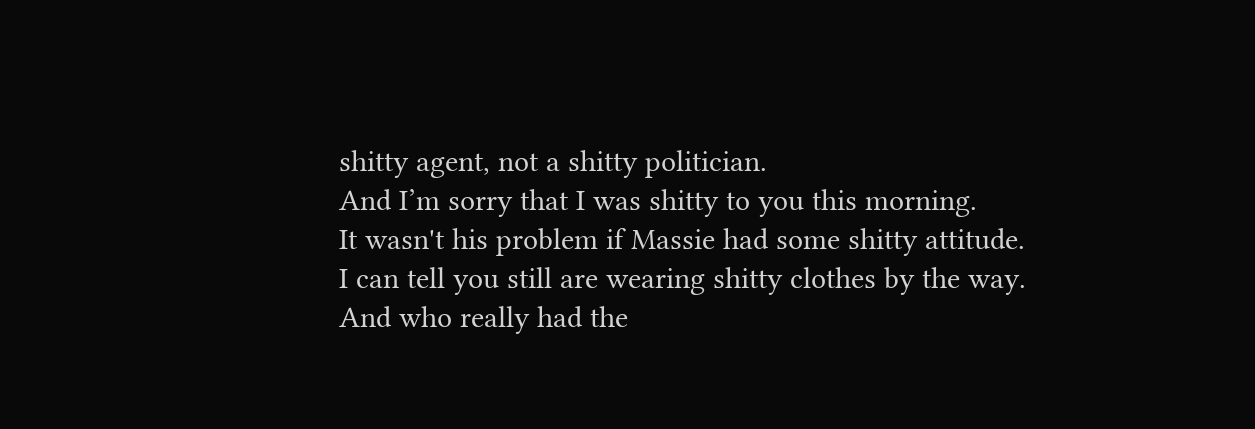shitty agent, not a shitty politician.
And I’m sorry that I was shitty to you this morning.
It wasn't his problem if Massie had some shitty attitude.
I can tell you still are wearing shitty clothes by the way.
And who really had the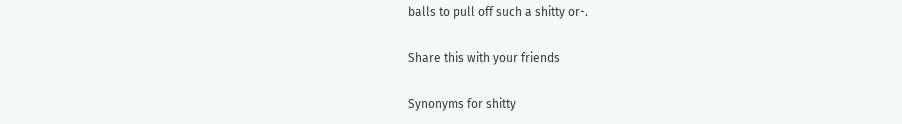balls to pull off such a shitty or-.

Share this with your friends

Synonyms for shitty